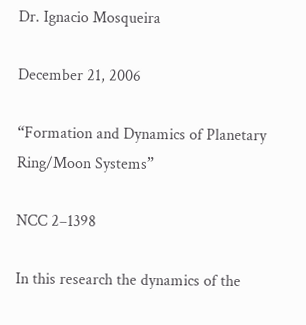Dr. Ignacio Mosqueira

December 21, 2006

“Formation and Dynamics of Planetary Ring/Moon Systems”

NCC 2–1398

In this research the dynamics of the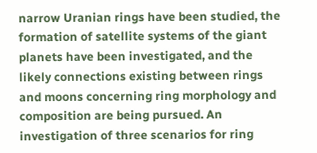narrow Uranian rings have been studied, the formation of satellite systems of the giant planets have been investigated, and the likely connections existing between rings and moons concerning ring morphology and composition are being pursued. An investigation of three scenarios for ring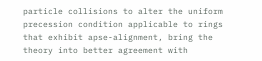particle collisions to alter the uniform precession condition applicable to rings that exhibit apse-alignment, bring the theory into better agreement with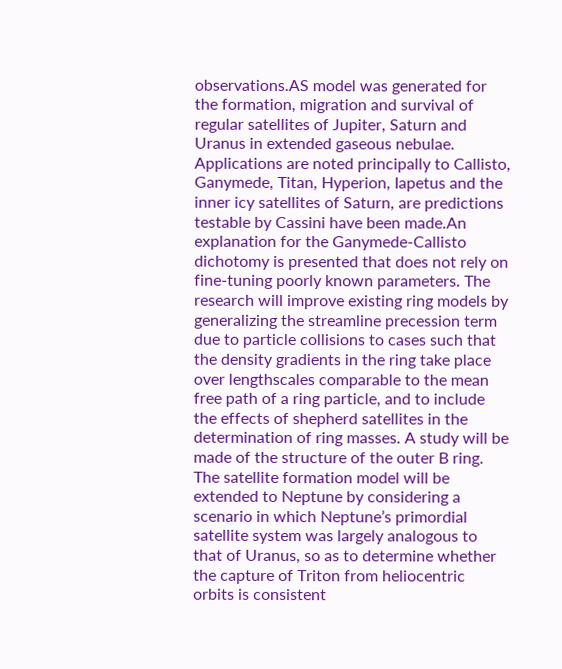observations.AS model was generated for the formation, migration and survival of regular satellites of Jupiter, Saturn and Uranus in extended gaseous nebulae. Applications are noted principally to Callisto, Ganymede, Titan, Hyperion, Iapetus and the inner icy satellites of Saturn, are predictions testable by Cassini have been made.An explanation for the Ganymede-Callisto dichotomy is presented that does not rely on fine-tuning poorly known parameters. The research will improve existing ring models by generalizing the streamline precession term due to particle collisions to cases such that the density gradients in the ring take place over lengthscales comparable to the mean free path of a ring particle, and to include the effects of shepherd satellites in the determination of ring masses. A study will be made of the structure of the outer B ring. The satellite formation model will be extended to Neptune by considering a scenario in which Neptune’s primordial satellite system was largely analogous to that of Uranus, so as to determine whether the capture of Triton from heliocentric orbits is consistent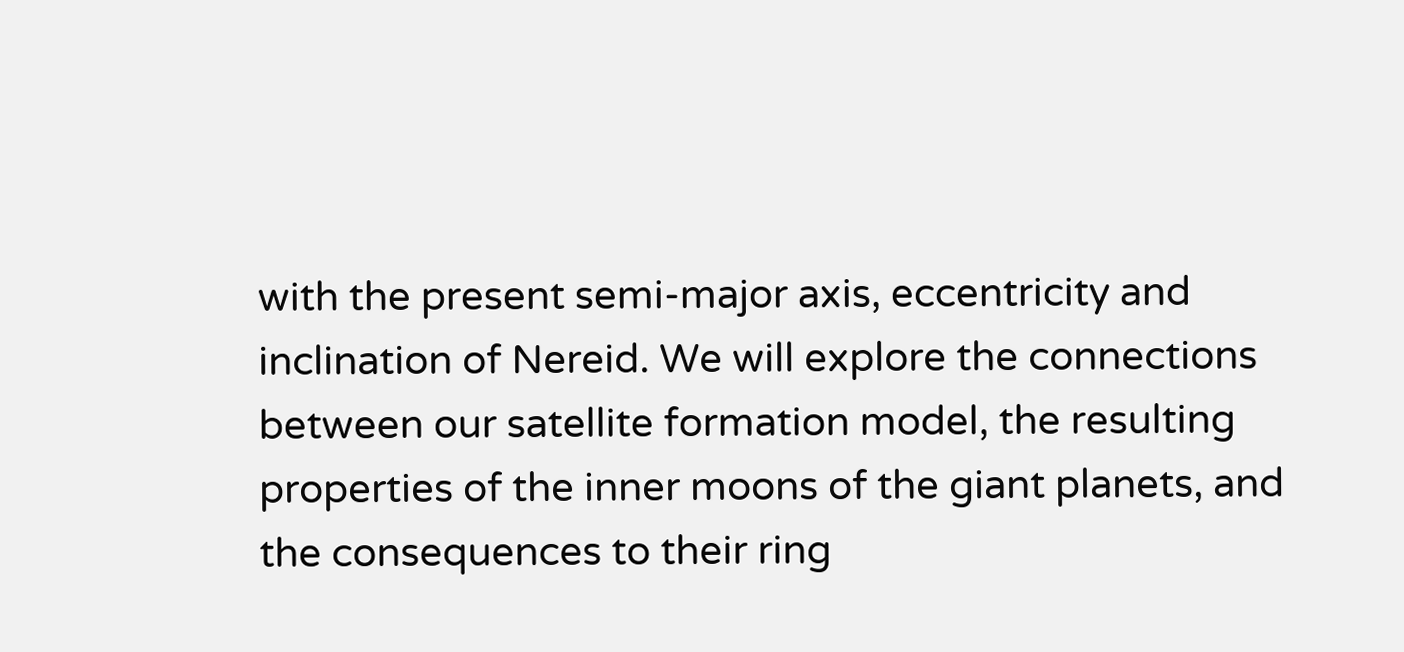with the present semi-major axis, eccentricity and inclination of Nereid. We will explore the connections between our satellite formation model, the resulting properties of the inner moons of the giant planets, and the consequences to their ring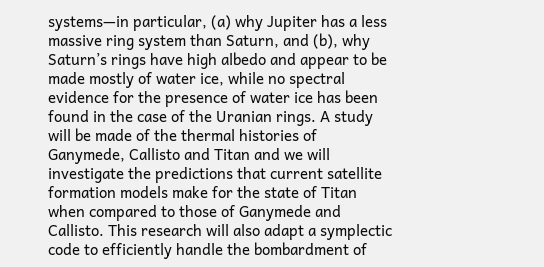systems—in particular, (a) why Jupiter has a less massive ring system than Saturn, and (b), why Saturn’s rings have high albedo and appear to be made mostly of water ice, while no spectral evidence for the presence of water ice has been found in the case of the Uranian rings. A study will be made of the thermal histories of Ganymede, Callisto and Titan and we will investigate the predictions that current satellite formation models make for the state of Titan when compared to those of Ganymede and Callisto. This research will also adapt a symplectic code to efficiently handle the bombardment of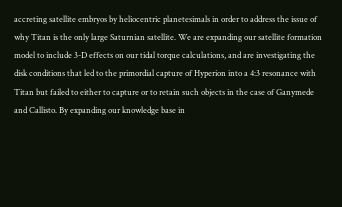accreting satellite embryos by heliocentric planetesimals in order to address the issue of why Titan is the only large Saturnian satellite. We are expanding our satellite formation model to include 3-D effects on our tidal torque calculations, and are investigating the disk conditions that led to the primordial capture of Hyperion into a 4:3 resonance with Titan but failed to either to capture or to retain such objects in the case of Ganymede and Callisto. By expanding our knowledge base in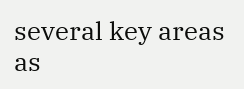several key areas as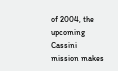of 2004, the upcoming Cassini mission makes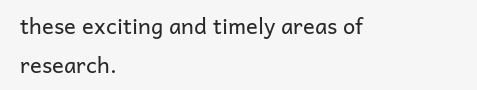these exciting and timely areas of research.